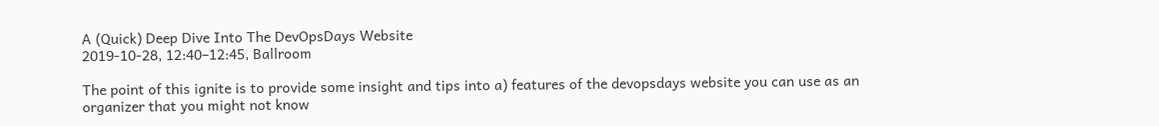A (Quick) Deep Dive Into The DevOpsDays Website
2019-10-28, 12:40–12:45, Ballroom

The point of this ignite is to provide some insight and tips into a) features of the devopsdays website you can use as an organizer that you might not know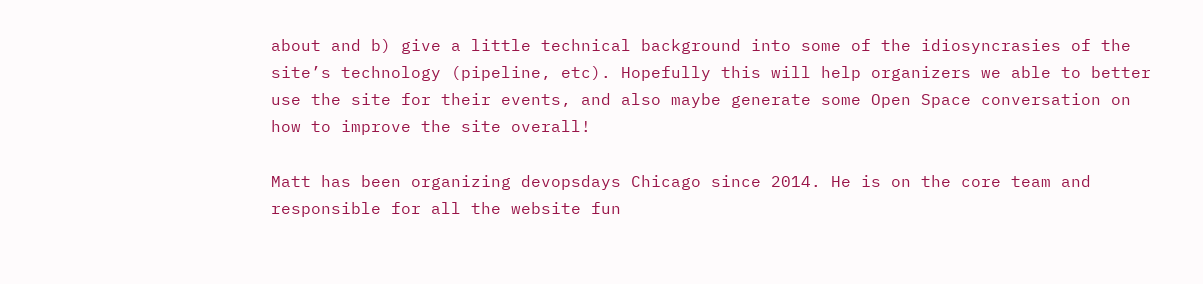about and b) give a little technical background into some of the idiosyncrasies of the site’s technology (pipeline, etc). Hopefully this will help organizers we able to better use the site for their events, and also maybe generate some Open Space conversation on how to improve the site overall!

Matt has been organizing devopsdays Chicago since 2014. He is on the core team and responsible for all the website fun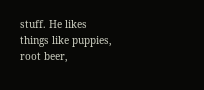stuff. He likes things like puppies, root beer,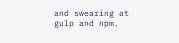and swearing at gulp and npm.